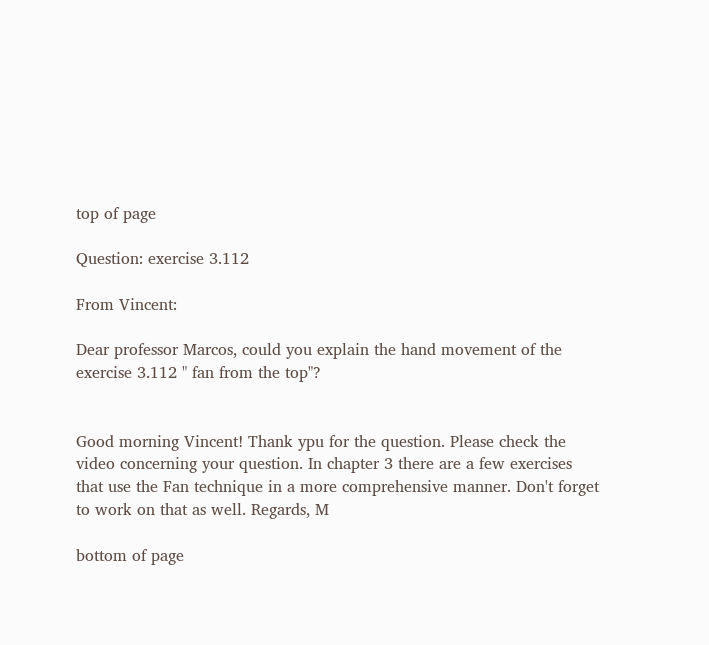top of page

Question: exercise 3.112

From Vincent:

Dear professor Marcos, could you explain the hand movement of the exercise 3.112 " fan from the top"?


Good morning Vincent! Thank ypu for the question. Please check the video concerning your question. In chapter 3 there are a few exercises that use the Fan technique in a more comprehensive manner. Don't forget to work on that as well. Regards, M

bottom of page